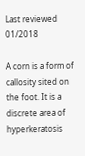Last reviewed 01/2018

A corn is a form of callosity sited on the foot. It is a discrete area of hyperkeratosis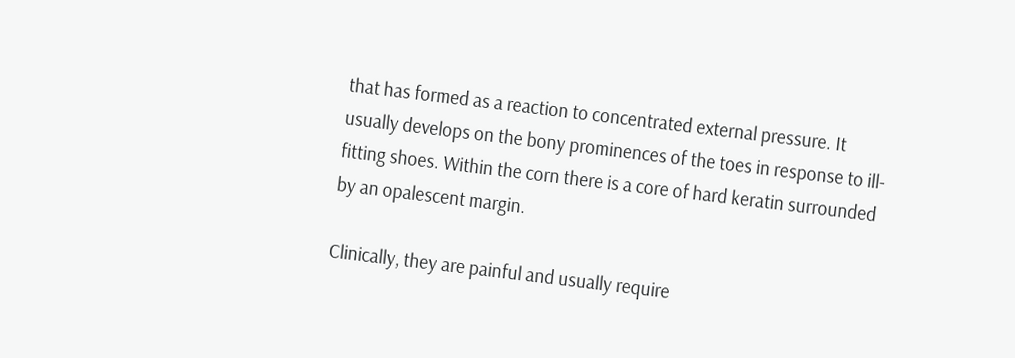that has formed as a reaction to concentrated external pressure. It usually develops on the bony prominences of the toes in response to ill-fitting shoes. Within the corn there is a core of hard keratin surrounded by an opalescent margin.

Clinically, they are painful and usually require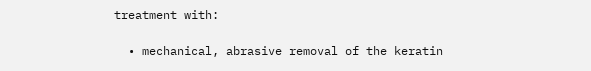treatment with:

  • mechanical, abrasive removal of the keratin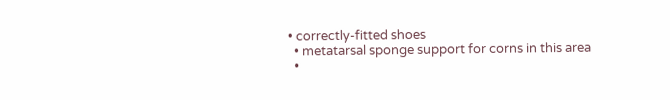• correctly-fitted shoes
  • metatarsal sponge support for corns in this area
  •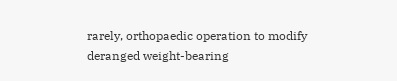rarely, orthopaedic operation to modify deranged weight-bearing